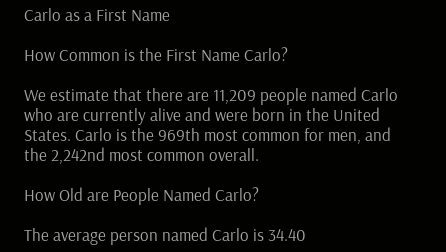Carlo as a First Name

How Common is the First Name Carlo?

We estimate that there are 11,209 people named Carlo who are currently alive and were born in the United States. Carlo is the 969th most common for men, and the 2,242nd most common overall.

How Old are People Named Carlo?

The average person named Carlo is 34.40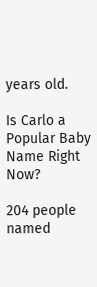years old.

Is Carlo a Popular Baby Name Right Now?

204 people named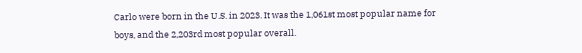Carlo were born in the U.S. in 2023. It was the 1,061st most popular name for boys, and the 2,203rd most popular overall.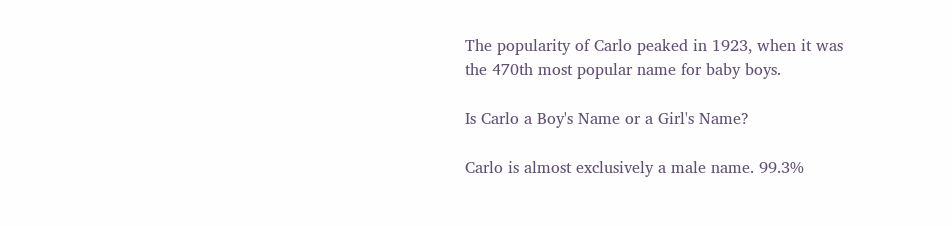The popularity of Carlo peaked in 1923, when it was the 470th most popular name for baby boys.

Is Carlo a Boy's Name or a Girl's Name?

Carlo is almost exclusively a male name. 99.3%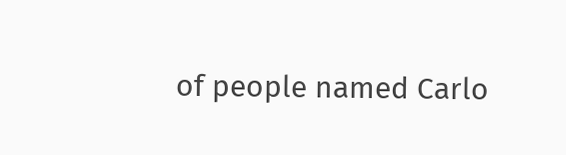of people named Carlo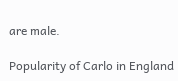are male.

Popularity of Carlo in England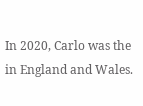In 2020, Carlo was the in England and Wales.